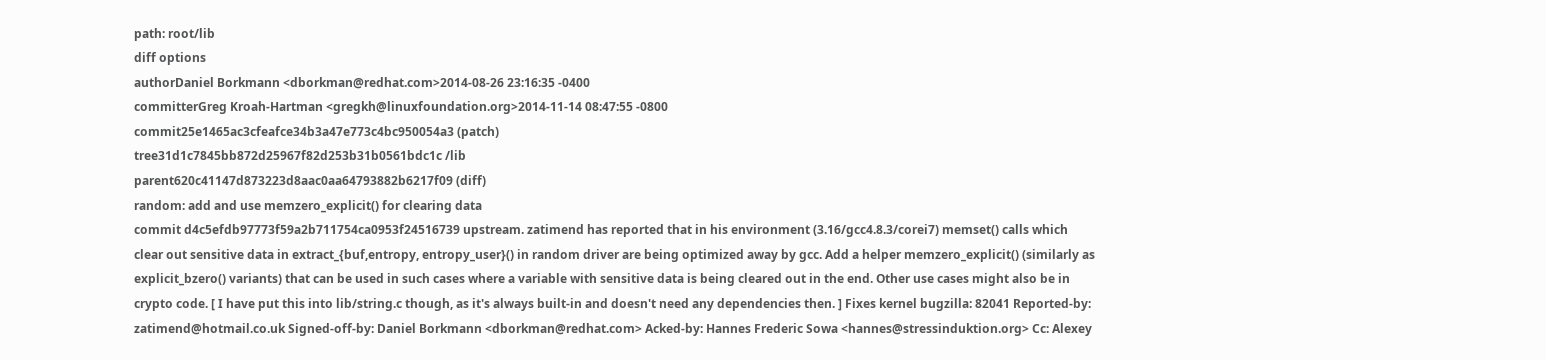path: root/lib
diff options
authorDaniel Borkmann <dborkman@redhat.com>2014-08-26 23:16:35 -0400
committerGreg Kroah-Hartman <gregkh@linuxfoundation.org>2014-11-14 08:47:55 -0800
commit25e1465ac3cfeafce34b3a47e773c4bc950054a3 (patch)
tree31d1c7845bb872d25967f82d253b31b0561bdc1c /lib
parent620c41147d873223d8aac0aa64793882b6217f09 (diff)
random: add and use memzero_explicit() for clearing data
commit d4c5efdb97773f59a2b711754ca0953f24516739 upstream. zatimend has reported that in his environment (3.16/gcc4.8.3/corei7) memset() calls which clear out sensitive data in extract_{buf,entropy, entropy_user}() in random driver are being optimized away by gcc. Add a helper memzero_explicit() (similarly as explicit_bzero() variants) that can be used in such cases where a variable with sensitive data is being cleared out in the end. Other use cases might also be in crypto code. [ I have put this into lib/string.c though, as it's always built-in and doesn't need any dependencies then. ] Fixes kernel bugzilla: 82041 Reported-by: zatimend@hotmail.co.uk Signed-off-by: Daniel Borkmann <dborkman@redhat.com> Acked-by: Hannes Frederic Sowa <hannes@stressinduktion.org> Cc: Alexey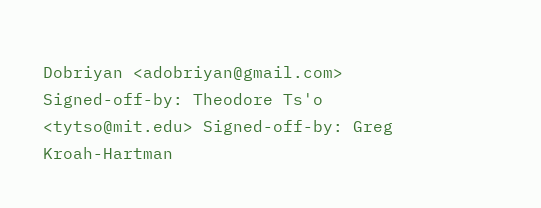Dobriyan <adobriyan@gmail.com> Signed-off-by: Theodore Ts'o <tytso@mit.edu> Signed-off-by: Greg Kroah-Hartman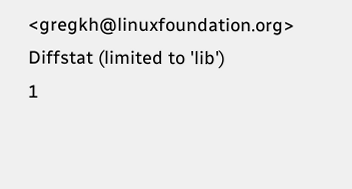<gregkh@linuxfoundation.org>
Diffstat (limited to 'lib')
1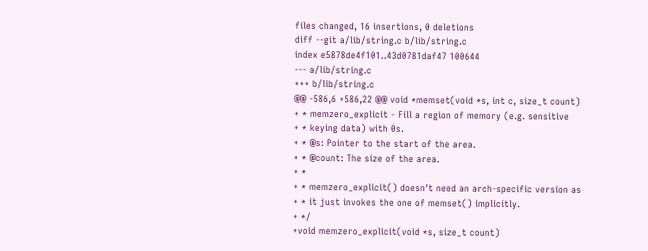files changed, 16 insertions, 0 deletions
diff --git a/lib/string.c b/lib/string.c
index e5878de4f101..43d0781daf47 100644
--- a/lib/string.c
+++ b/lib/string.c
@@ -586,6 +586,22 @@ void *memset(void *s, int c, size_t count)
+ * memzero_explicit - Fill a region of memory (e.g. sensitive
+ * keying data) with 0s.
+ * @s: Pointer to the start of the area.
+ * @count: The size of the area.
+ *
+ * memzero_explicit() doesn't need an arch-specific version as
+ * it just invokes the one of memset() implicitly.
+ */
+void memzero_explicit(void *s, size_t count)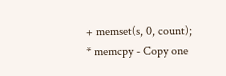+ memset(s, 0, count);
* memcpy - Copy one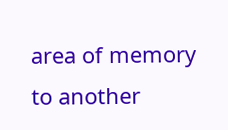area of memory to another